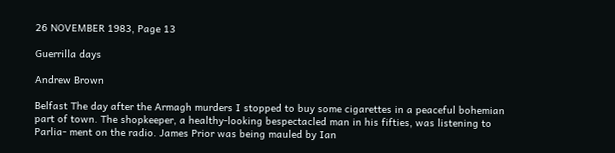26 NOVEMBER 1983, Page 13

Guerrilla days

Andrew Brown

Belfast The day after the Armagh murders I stopped to buy some cigarettes in a peaceful bohemian part of town. The shopkeeper, a healthy-looking bespectacled man in his fifties, was listening to Parlia- ment on the radio. James Prior was being mauled by Ian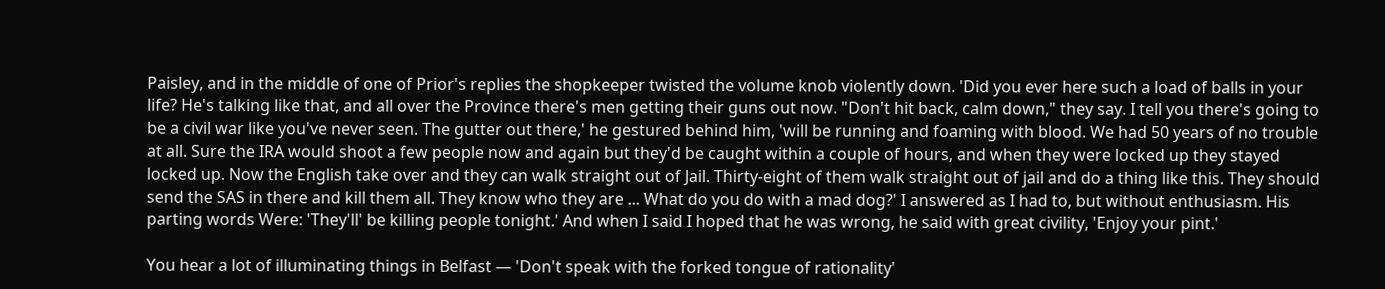Paisley, and in the middle of one of Prior's replies the shopkeeper twisted the volume knob violently down. 'Did you ever here such a load of balls in your life? He's talking like that, and all over the Province there's men getting their guns out now. "Don't hit back, calm down," they say. I tell you there's going to be a civil war like you've never seen. The gutter out there,' he gestured behind him, 'will be running and foaming with blood. We had 50 years of no trouble at all. Sure the IRA would shoot a few people now and again but they'd be caught within a couple of hours, and when they were locked up they stayed locked up. Now the English take over and they can walk straight out of Jail. Thirty-eight of them walk straight out of jail and do a thing like this. They should send the SAS in there and kill them all. They know who they are ... What do you do with a mad dog?' I answered as I had to, but without enthusiasm. His parting words Were: 'They'll' be killing people tonight.' And when I said I hoped that he was wrong, he said with great civility, 'Enjoy your pint.'

You hear a lot of illuminating things in Belfast — 'Don't speak with the forked tongue of rationality'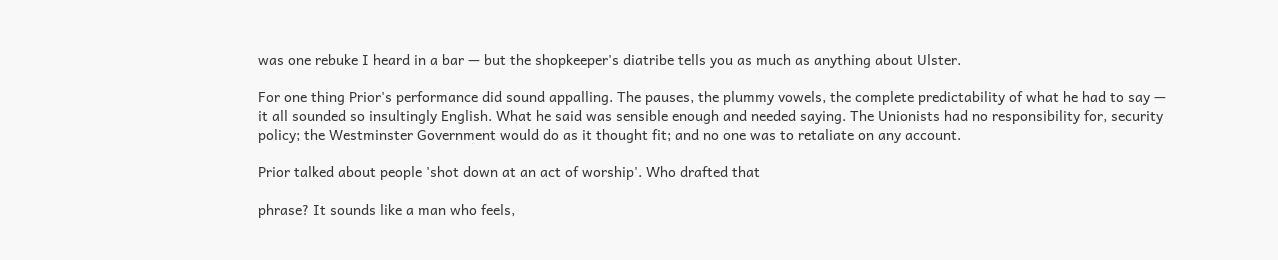was one rebuke I heard in a bar — but the shopkeeper's diatribe tells you as much as anything about Ulster.

For one thing Prior's performance did sound appalling. The pauses, the plummy vowels, the complete predictability of what he had to say — it all sounded so insultingly English. What he said was sensible enough and needed saying. The Unionists had no responsibility for, security policy; the Westminster Government would do as it thought fit; and no one was to retaliate on any account.

Prior talked about people 'shot down at an act of worship'. Who drafted that

phrase? It sounds like a man who feels,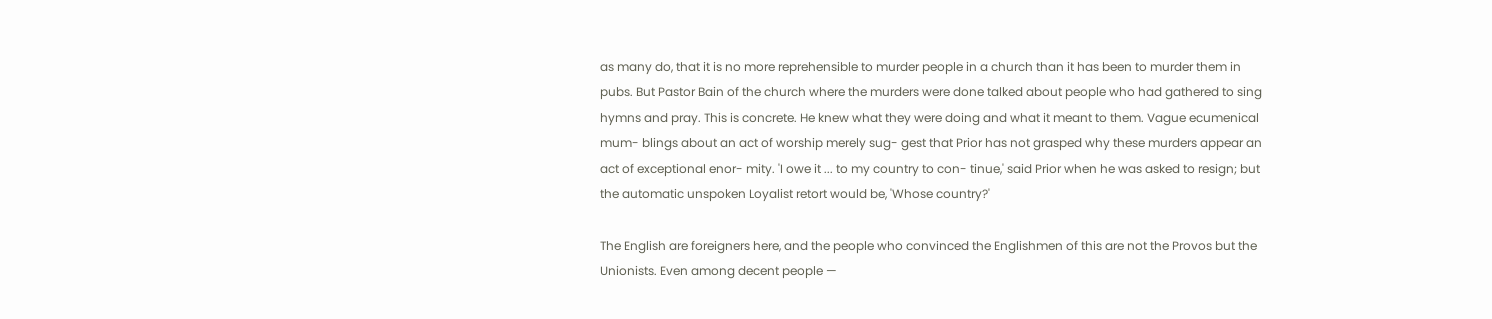as many do, that it is no more reprehensible to murder people in a church than it has been to murder them in pubs. But Pastor Bain of the church where the murders were done talked about people who had gathered to sing hymns and pray. This is concrete. He knew what they were doing and what it meant to them. Vague ecumenical mum- blings about an act of worship merely sug- gest that Prior has not grasped why these murders appear an act of exceptional enor- mity. 'I owe it ... to my country to con- tinue,' said Prior when he was asked to resign; but the automatic unspoken Loyalist retort would be, 'Whose country?'

The English are foreigners here, and the people who convinced the Englishmen of this are not the Provos but the Unionists. Even among decent people —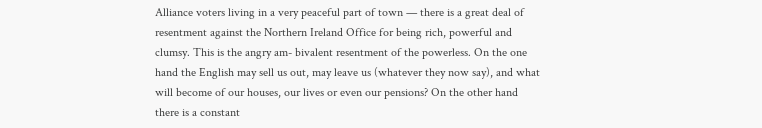Alliance voters living in a very peaceful part of town — there is a great deal of resentment against the Northern Ireland Office for being rich, powerful and clumsy. This is the angry am- bivalent resentment of the powerless. On the one hand the English may sell us out, may leave us (whatever they now say), and what will become of our houses, our lives or even our pensions? On the other hand there is a constant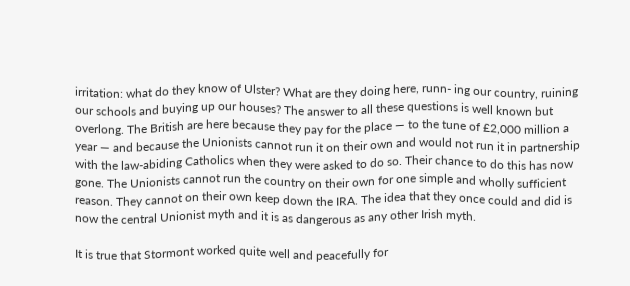irritation: what do they know of Ulster? What are they doing here, runn- ing our country, ruining our schools and buying up our houses? The answer to all these questions is well known but overlong. The British are here because they pay for the place — to the tune of £2,000 million a year — and because the Unionists cannot run it on their own and would not run it in partnership with the law-abiding Catholics when they were asked to do so. Their chance to do this has now gone. The Unionists cannot run the country on their own for one simple and wholly sufficient reason. They cannot on their own keep down the IRA. The idea that they once could and did is now the central Unionist myth and it is as dangerous as any other Irish myth.

It is true that Stormont worked quite well and peacefully for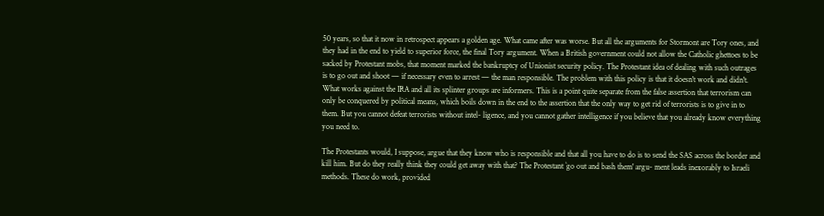50 years, so that it now in retrospect appears a golden age. What came after was worse. But all the arguments for Stormont are Tory ones, and they had in the end to yield to superior force, the final Tory argument. When a British government could not allow the Catholic ghettoes to be sacked by Protestant mobs, that moment marked the bankruptcy of Unionist security policy. The Protestant idea of dealing with such outrages is to go out and shoot — if necessary even to arrest — the man responsible. The problem with this policy is that it doesn't work and didn't. What works against the IRA and all its splinter groups are informers. This is a point quite separate from the false assertion that terrorism can only be conquered by political means, which boils down in the end to the assertion that the only way to get rid of terrorists is to give in to them. But you cannot defeat terrorists without intel- ligence, and you cannot gather intelligence if you believe that you already know everything you need to.

The Protestants would, I suppose, argue that they know who is responsible and that all you have to do is to send the SAS across the border and kill him. But do they really think they could get away with that? The Protestant `go out and bash them' argu- ment leads inexorably to Israeli methods. These do work, provided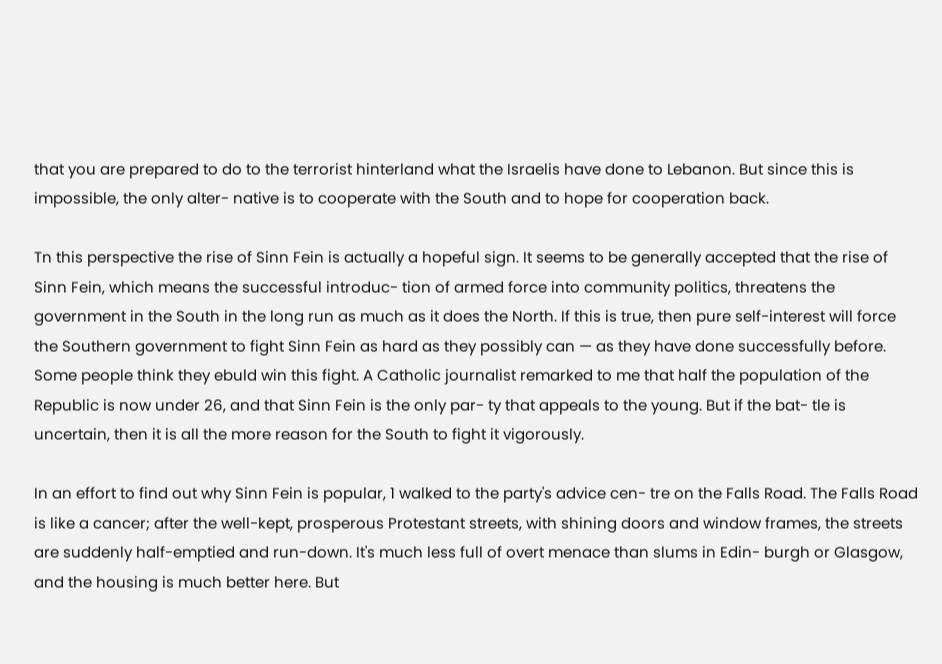that you are prepared to do to the terrorist hinterland what the Israelis have done to Lebanon. But since this is impossible, the only alter- native is to cooperate with the South and to hope for cooperation back.

Tn this perspective the rise of Sinn Fein is actually a hopeful sign. It seems to be generally accepted that the rise of Sinn Fein, which means the successful introduc- tion of armed force into community politics, threatens the government in the South in the long run as much as it does the North. If this is true, then pure self-interest will force the Southern government to fight Sinn Fein as hard as they possibly can — as they have done successfully before. Some people think they ebuld win this fight. A Catholic journalist remarked to me that half the population of the Republic is now under 26, and that Sinn Fein is the only par- ty that appeals to the young. But if the bat- tle is uncertain, then it is all the more reason for the South to fight it vigorously.

In an effort to find out why Sinn Fein is popular, 1 walked to the party's advice cen- tre on the Falls Road. The Falls Road is like a cancer; after the well-kept, prosperous Protestant streets, with shining doors and window frames, the streets are suddenly half-emptied and run-down. It's much less full of overt menace than slums in Edin- burgh or Glasgow, and the housing is much better here. But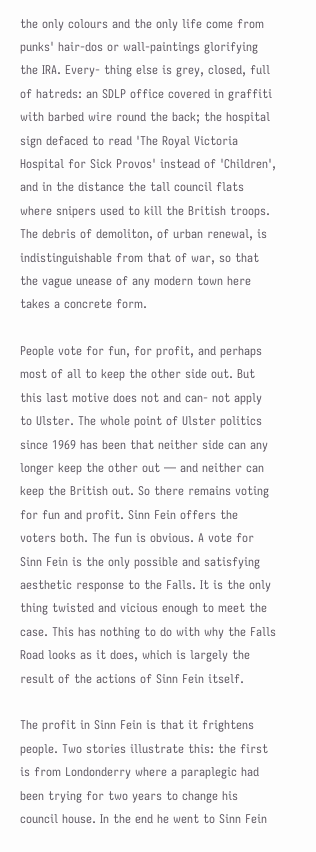the only colours and the only life come from punks' hair-dos or wall-paintings glorifying the IRA. Every- thing else is grey, closed, full of hatreds: an SDLP office covered in graffiti with barbed wire round the back; the hospital sign defaced to read 'The Royal Victoria Hospital for Sick Provos' instead of 'Children', and in the distance the tall council flats where snipers used to kill the British troops. The debris of demoliton, of urban renewal, is indistinguishable from that of war, so that the vague unease of any modern town here takes a concrete form.

People vote for fun, for profit, and perhaps most of all to keep the other side out. But this last motive does not and can- not apply to Ulster. The whole point of Ulster politics since 1969 has been that neither side can any longer keep the other out — and neither can keep the British out. So there remains voting for fun and profit. Sinn Fein offers the voters both. The fun is obvious. A vote for Sinn Fein is the only possible and satisfying aesthetic response to the Falls. It is the only thing twisted and vicious enough to meet the case. This has nothing to do with why the Falls Road looks as it does, which is largely the result of the actions of Sinn Fein itself.

The profit in Sinn Fein is that it frightens people. Two stories illustrate this: the first is from Londonderry where a paraplegic had been trying for two years to change his council house. In the end he went to Sinn Fein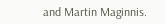and Martin Maginnis.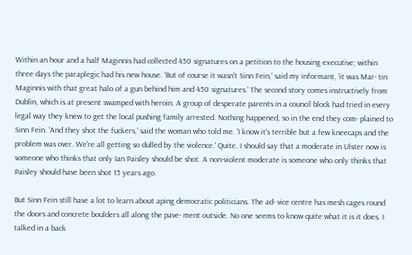Within an hour and a half Maginnis had collected 450 signatures on a petition to the housing executive; within three days the paraplegic had his new house. 'But of course it wasn't Sinn Fein,' said my informant, 'it was Mar- tin Maginnis with that great halo of a gun behind him and 450 signatures.' The second story comes instructively from Dublin, which is at present swamped with heroin. A group of desperate parents in a council block had tried in every legal way they knew to get the local pushing family arrested. Nothing happened, so in the end they com- plained to Sinn Fein. 'And they shot the fuckers,' said the woman who told me. 'I know it's terrible but a few kneecaps and the problem was over. We're all getting so dulled by the violence.' Quite. I should say that a moderate in Ulster now is someone who thinks that only Ian Paisley should be shot. A non-violent moderate is someone who only thinks that Paisley should have been shot 15 years ago.

But Sinn Fein still have a lot to learn about aping democratic politicians. The ad- vice centre has mesh cages round the doors and concrete boulders all along the pave- ment outside. No one seems to know quite what it is it does. I talked in a back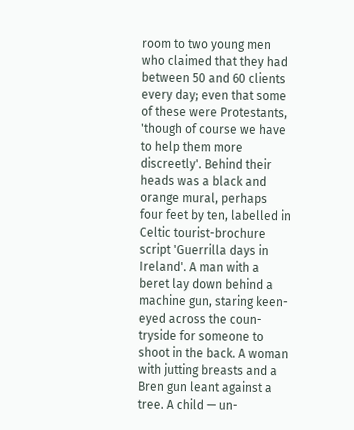room to two young men who claimed that they had between 50 and 60 clients every day; even that some of these were Protestants, 'though of course we have to help them more discreetly'. Behind their heads was a black and orange mural, perhaps four feet by ten, labelled in Celtic tourist-brochure script 'Guerrilla days in Ireland'. A man with a beret lay down behind a machine gun, staring keen-eyed across the coun- tryside for someone to shoot in the back. A woman with jutting breasts and a Bren gun leant against a tree. A child — un-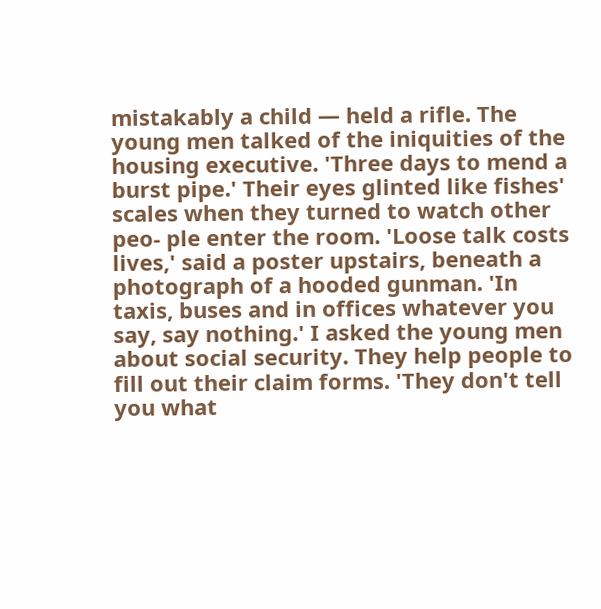mistakably a child — held a rifle. The young men talked of the iniquities of the housing executive. 'Three days to mend a burst pipe.' Their eyes glinted like fishes' scales when they turned to watch other peo- ple enter the room. 'Loose talk costs lives,' said a poster upstairs, beneath a photograph of a hooded gunman. 'In taxis, buses and in offices whatever you say, say nothing.' I asked the young men about social security. They help people to fill out their claim forms. 'They don't tell you what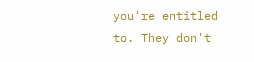you're entitled to. They don't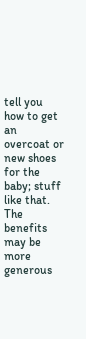tell you how to get an overcoat or new shoes for the baby; stuff like that. The benefits may be more generous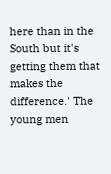here than in the South but it's getting them that makes the difference.' The young men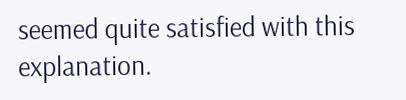seemed quite satisfied with this explanation.